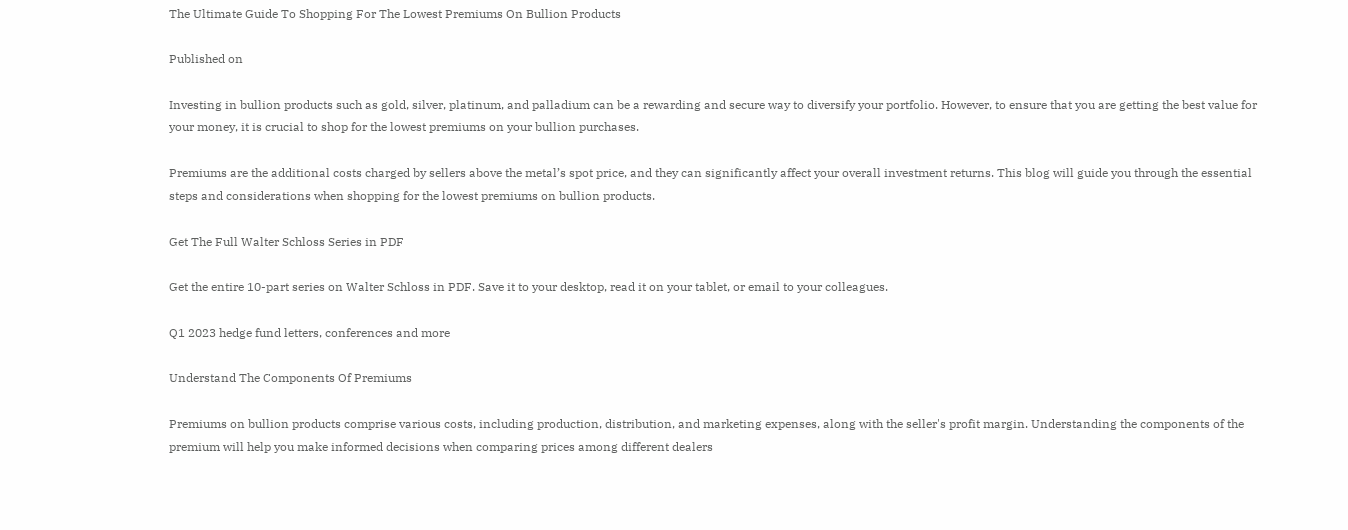The Ultimate Guide To Shopping For The Lowest Premiums On Bullion Products

Published on

Investing in bullion products such as gold, silver, platinum, and palladium can be a rewarding and secure way to diversify your portfolio. However, to ensure that you are getting the best value for your money, it is crucial to shop for the lowest premiums on your bullion purchases.

Premiums are the additional costs charged by sellers above the metal’s spot price, and they can significantly affect your overall investment returns. This blog will guide you through the essential steps and considerations when shopping for the lowest premiums on bullion products.

Get The Full Walter Schloss Series in PDF

Get the entire 10-part series on Walter Schloss in PDF. Save it to your desktop, read it on your tablet, or email to your colleagues.

Q1 2023 hedge fund letters, conferences and more

Understand The Components Of Premiums

Premiums on bullion products comprise various costs, including production, distribution, and marketing expenses, along with the seller's profit margin. Understanding the components of the premium will help you make informed decisions when comparing prices among different dealers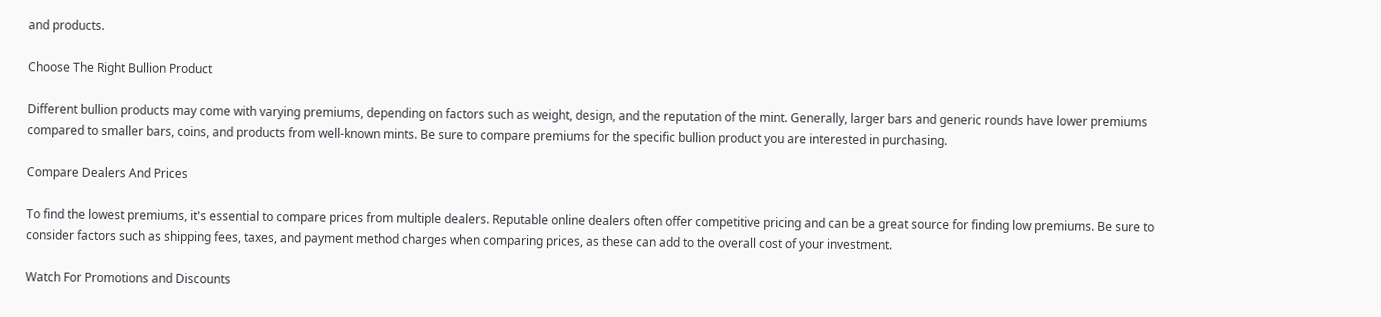and products.

Choose The Right Bullion Product

Different bullion products may come with varying premiums, depending on factors such as weight, design, and the reputation of the mint. Generally, larger bars and generic rounds have lower premiums compared to smaller bars, coins, and products from well-known mints. Be sure to compare premiums for the specific bullion product you are interested in purchasing.

Compare Dealers And Prices

To find the lowest premiums, it's essential to compare prices from multiple dealers. Reputable online dealers often offer competitive pricing and can be a great source for finding low premiums. Be sure to consider factors such as shipping fees, taxes, and payment method charges when comparing prices, as these can add to the overall cost of your investment.

Watch For Promotions and Discounts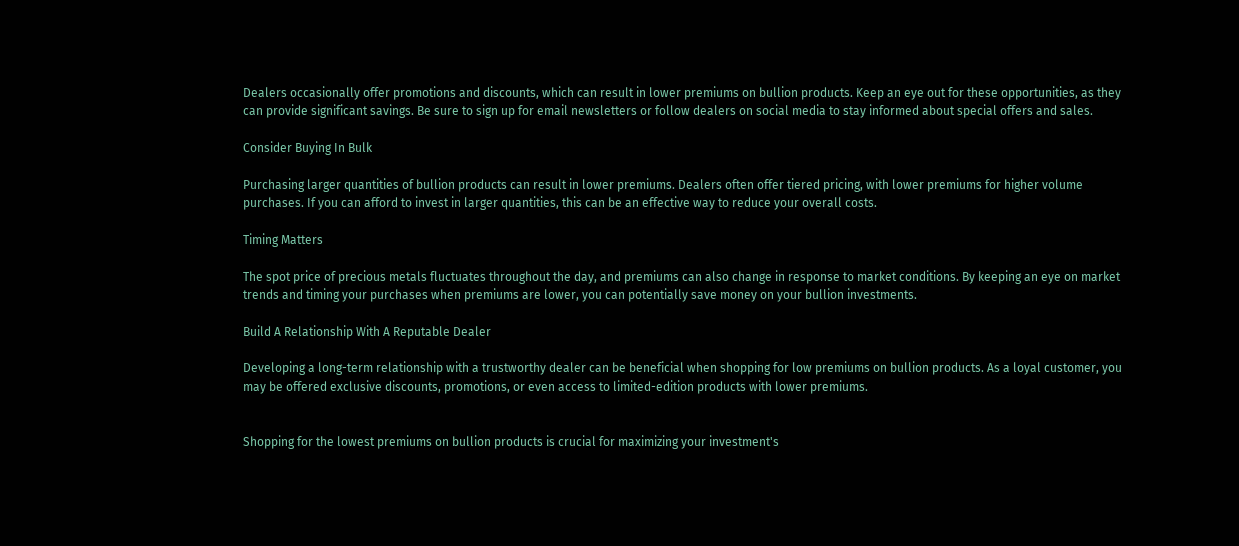Dealers occasionally offer promotions and discounts, which can result in lower premiums on bullion products. Keep an eye out for these opportunities, as they can provide significant savings. Be sure to sign up for email newsletters or follow dealers on social media to stay informed about special offers and sales.

Consider Buying In Bulk

Purchasing larger quantities of bullion products can result in lower premiums. Dealers often offer tiered pricing, with lower premiums for higher volume purchases. If you can afford to invest in larger quantities, this can be an effective way to reduce your overall costs.

Timing Matters

The spot price of precious metals fluctuates throughout the day, and premiums can also change in response to market conditions. By keeping an eye on market trends and timing your purchases when premiums are lower, you can potentially save money on your bullion investments.

Build A Relationship With A Reputable Dealer

Developing a long-term relationship with a trustworthy dealer can be beneficial when shopping for low premiums on bullion products. As a loyal customer, you may be offered exclusive discounts, promotions, or even access to limited-edition products with lower premiums.


Shopping for the lowest premiums on bullion products is crucial for maximizing your investment's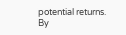potential returns. By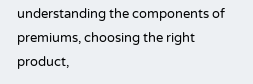understanding the components of premiums, choosing the right product,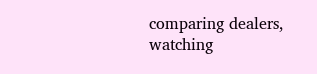comparing dealers, watching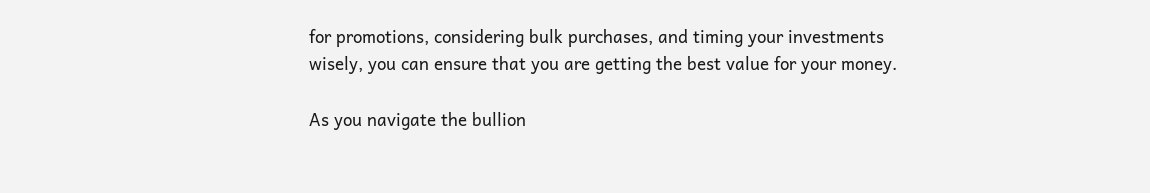for promotions, considering bulk purchases, and timing your investments wisely, you can ensure that you are getting the best value for your money.

As you navigate the bullion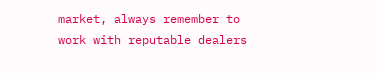market, always remember to work with reputable dealers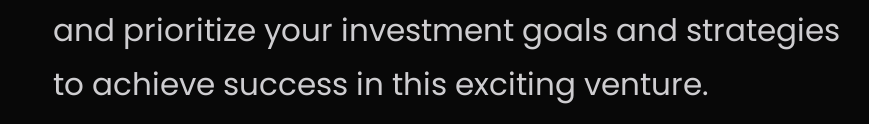and prioritize your investment goals and strategies to achieve success in this exciting venture.